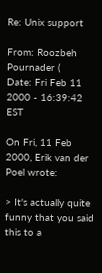Re: Unix support

From: Roozbeh Pournader (
Date: Fri Feb 11 2000 - 16:39:42 EST

On Fri, 11 Feb 2000, Erik van der Poel wrote:

> It's actually quite funny that you said this to a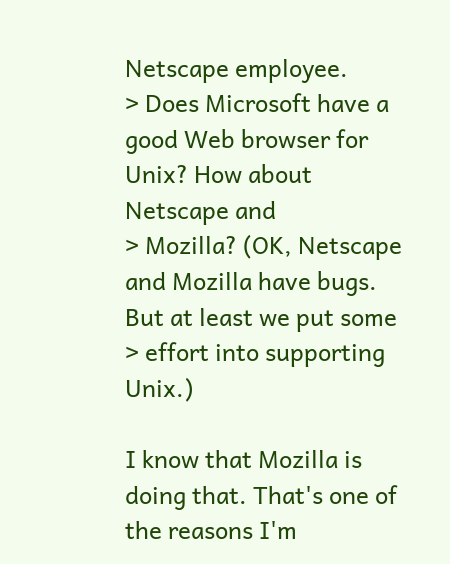Netscape employee.
> Does Microsoft have a good Web browser for Unix? How about Netscape and
> Mozilla? (OK, Netscape and Mozilla have bugs. But at least we put some
> effort into supporting Unix.)

I know that Mozilla is doing that. That's one of the reasons I'm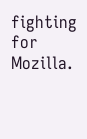fighting
for Mozilla.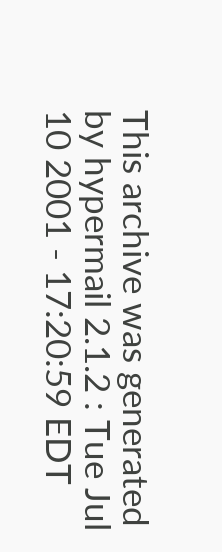This archive was generated by hypermail 2.1.2 : Tue Jul 10 2001 - 17:20:59 EDT